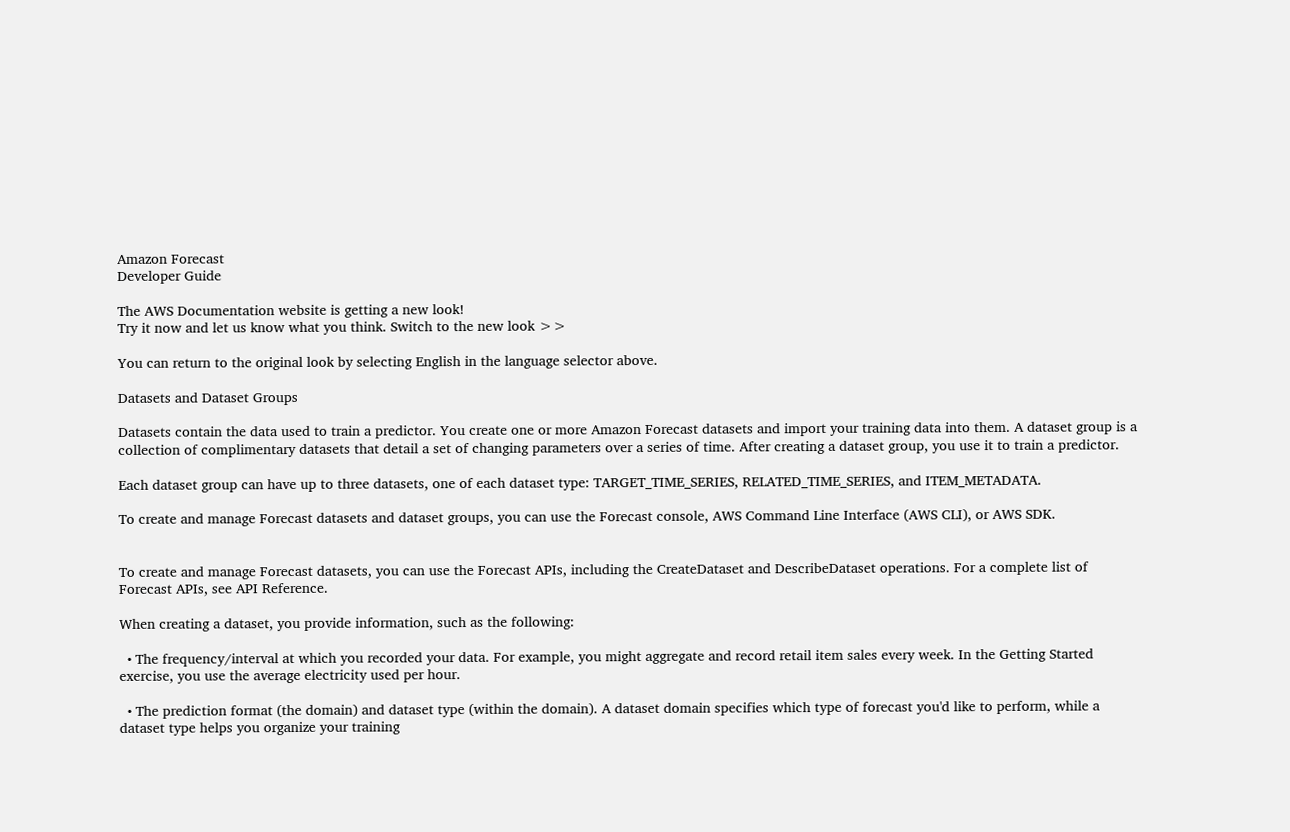Amazon Forecast
Developer Guide

The AWS Documentation website is getting a new look!
Try it now and let us know what you think. Switch to the new look >>

You can return to the original look by selecting English in the language selector above.

Datasets and Dataset Groups

Datasets contain the data used to train a predictor. You create one or more Amazon Forecast datasets and import your training data into them. A dataset group is a collection of complimentary datasets that detail a set of changing parameters over a series of time. After creating a dataset group, you use it to train a predictor.

Each dataset group can have up to three datasets, one of each dataset type: TARGET_TIME_SERIES, RELATED_TIME_SERIES, and ITEM_METADATA.

To create and manage Forecast datasets and dataset groups, you can use the Forecast console, AWS Command Line Interface (AWS CLI), or AWS SDK.


To create and manage Forecast datasets, you can use the Forecast APIs, including the CreateDataset and DescribeDataset operations. For a complete list of Forecast APIs, see API Reference.

When creating a dataset, you provide information, such as the following:

  • The frequency/interval at which you recorded your data. For example, you might aggregate and record retail item sales every week. In the Getting Started exercise, you use the average electricity used per hour.

  • The prediction format (the domain) and dataset type (within the domain). A dataset domain specifies which type of forecast you'd like to perform, while a dataset type helps you organize your training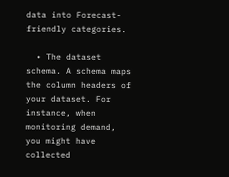data into Forecast-friendly categories.

  • The dataset schema. A schema maps the column headers of your dataset. For instance, when monitoring demand, you might have collected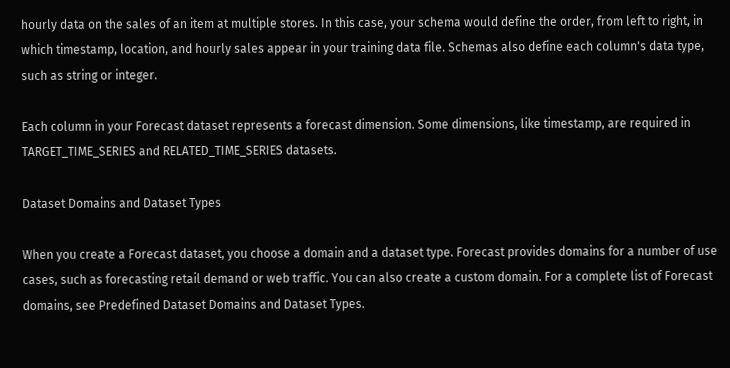hourly data on the sales of an item at multiple stores. In this case, your schema would define the order, from left to right, in which timestamp, location, and hourly sales appear in your training data file. Schemas also define each column's data type, such as string or integer.

Each column in your Forecast dataset represents a forecast dimension. Some dimensions, like timestamp, are required in TARGET_TIME_SERIES and RELATED_TIME_SERIES datasets.

Dataset Domains and Dataset Types

When you create a Forecast dataset, you choose a domain and a dataset type. Forecast provides domains for a number of use cases, such as forecasting retail demand or web traffic. You can also create a custom domain. For a complete list of Forecast domains, see Predefined Dataset Domains and Dataset Types.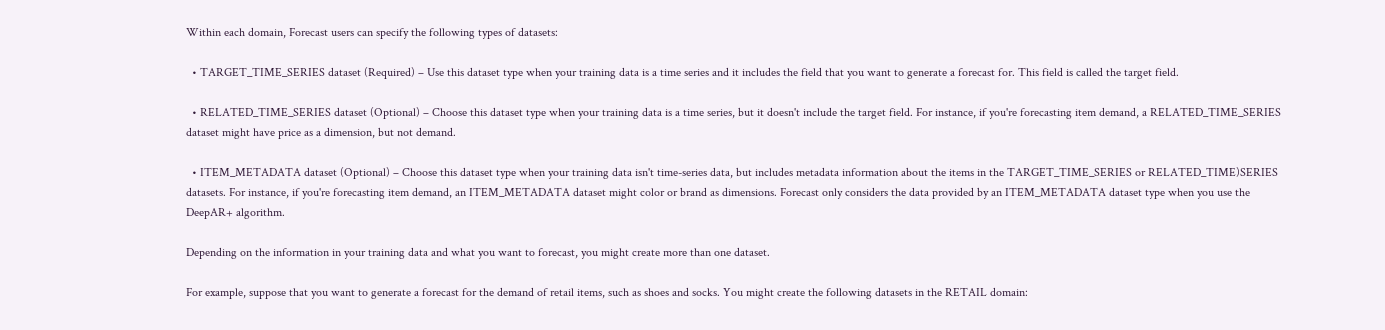Within each domain, Forecast users can specify the following types of datasets:

  • TARGET_TIME_SERIES dataset (Required) – Use this dataset type when your training data is a time series and it includes the field that you want to generate a forecast for. This field is called the target field.

  • RELATED_TIME_SERIES dataset (Optional) – Choose this dataset type when your training data is a time series, but it doesn't include the target field. For instance, if you're forecasting item demand, a RELATED_TIME_SERIES dataset might have price as a dimension, but not demand.

  • ITEM_METADATA dataset (Optional) – Choose this dataset type when your training data isn't time-series data, but includes metadata information about the items in the TARGET_TIME_SERIES or RELATED_TIME)SERIES datasets. For instance, if you're forecasting item demand, an ITEM_METADATA dataset might color or brand as dimensions. Forecast only considers the data provided by an ITEM_METADATA dataset type when you use the DeepAR+ algorithm.

Depending on the information in your training data and what you want to forecast, you might create more than one dataset.

For example, suppose that you want to generate a forecast for the demand of retail items, such as shoes and socks. You might create the following datasets in the RETAIL domain: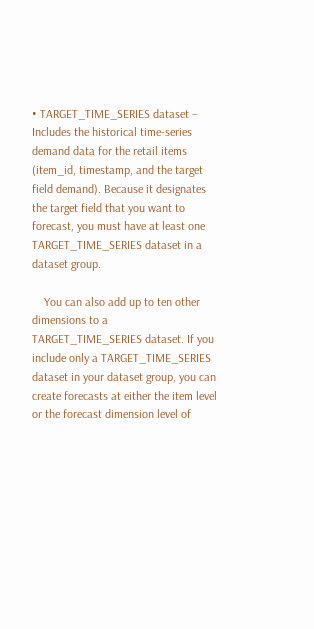• TARGET_TIME_SERIES dataset – Includes the historical time-series demand data for the retail items (item_id, timestamp, and the target field demand). Because it designates the target field that you want to forecast, you must have at least one TARGET_TIME_SERIES dataset in a dataset group.

    You can also add up to ten other dimensions to a TARGET_TIME_SERIES dataset. If you include only a TARGET_TIME_SERIES dataset in your dataset group, you can create forecasts at either the item level or the forecast dimension level of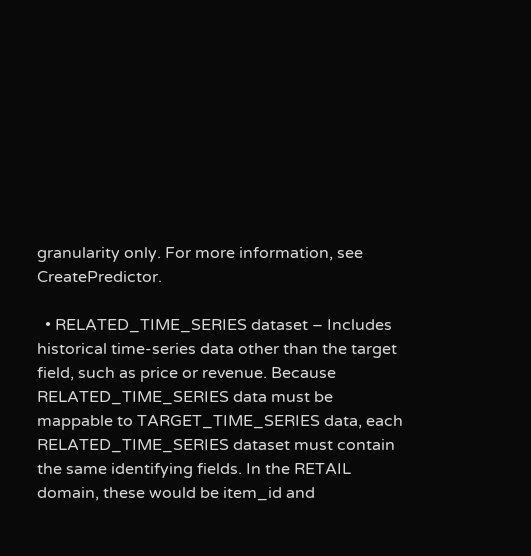granularity only. For more information, see CreatePredictor.

  • RELATED_TIME_SERIES dataset – Includes historical time-series data other than the target field, such as price or revenue. Because RELATED_TIME_SERIES data must be mappable to TARGET_TIME_SERIES data, each RELATED_TIME_SERIES dataset must contain the same identifying fields. In the RETAIL domain, these would be item_id and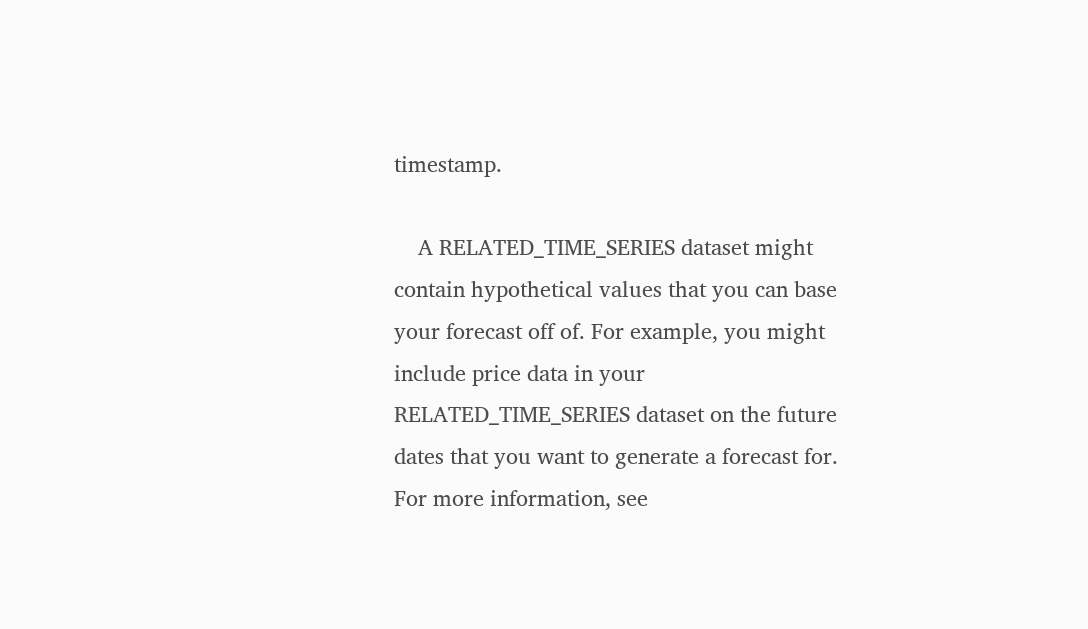timestamp.

    A RELATED_TIME_SERIES dataset might contain hypothetical values that you can base your forecast off of. For example, you might include price data in your RELATED_TIME_SERIES dataset on the future dates that you want to generate a forecast for. For more information, see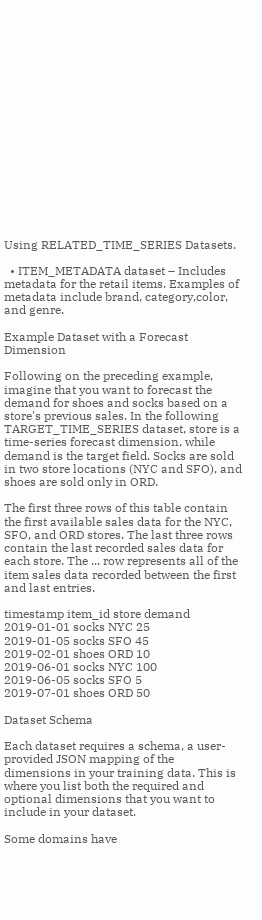Using RELATED_TIME_SERIES Datasets.

  • ITEM_METADATA dataset – Includes metadata for the retail items. Examples of metadata include brand, category,color, and genre.

Example Dataset with a Forecast Dimension

Following on the preceding example, imagine that you want to forecast the demand for shoes and socks based on a store's previous sales. In the following TARGET_TIME_SERIES dataset, store is a time-series forecast dimension, while demand is the target field. Socks are sold in two store locations (NYC and SFO), and shoes are sold only in ORD.

The first three rows of this table contain the first available sales data for the NYC, SFO, and ORD stores. The last three rows contain the last recorded sales data for each store. The ... row represents all of the item sales data recorded between the first and last entries.

timestamp item_id store demand
2019-01-01 socks NYC 25
2019-01-05 socks SFO 45
2019-02-01 shoes ORD 10
2019-06-01 socks NYC 100
2019-06-05 socks SFO 5
2019-07-01 shoes ORD 50

Dataset Schema

Each dataset requires a schema, a user-provided JSON mapping of the dimensions in your training data. This is where you list both the required and optional dimensions that you want to include in your dataset.

Some domains have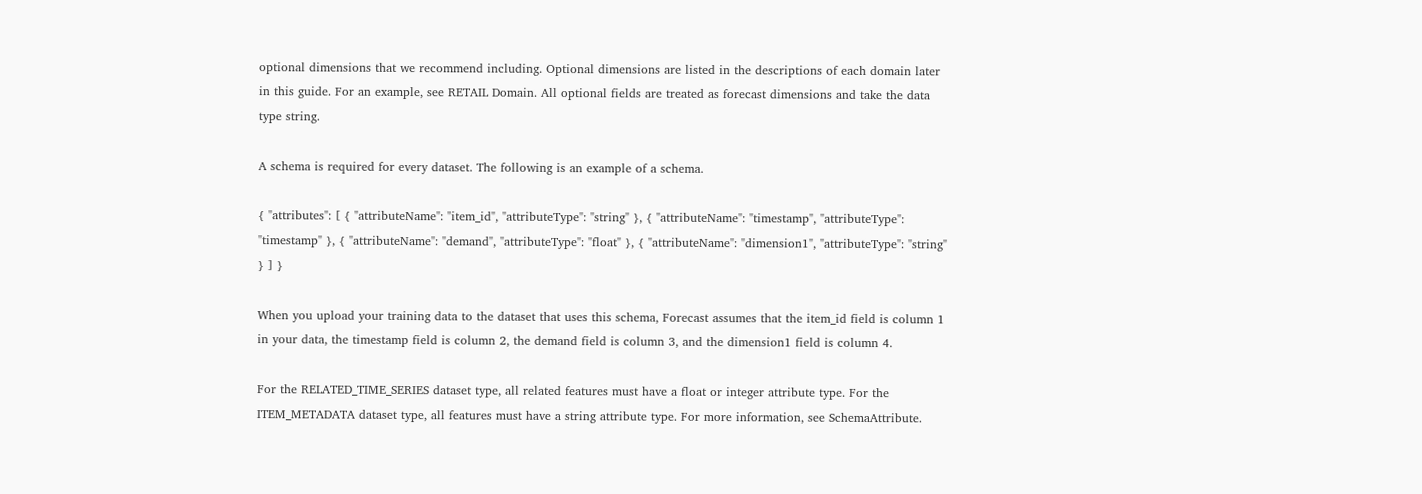optional dimensions that we recommend including. Optional dimensions are listed in the descriptions of each domain later in this guide. For an example, see RETAIL Domain. All optional fields are treated as forecast dimensions and take the data type string.

A schema is required for every dataset. The following is an example of a schema.

{ "attributes": [ { "attributeName": "item_id", "attributeType": "string" }, { "attributeName": "timestamp", "attributeType": "timestamp" }, { "attributeName": "demand", "attributeType": "float" }, { "attributeName": "dimension1", "attributeType": "string" } ] }

When you upload your training data to the dataset that uses this schema, Forecast assumes that the item_id field is column 1 in your data, the timestamp field is column 2, the demand field is column 3, and the dimension1 field is column 4.

For the RELATED_TIME_SERIES dataset type, all related features must have a float or integer attribute type. For the ITEM_METADATA dataset type, all features must have a string attribute type. For more information, see SchemaAttribute.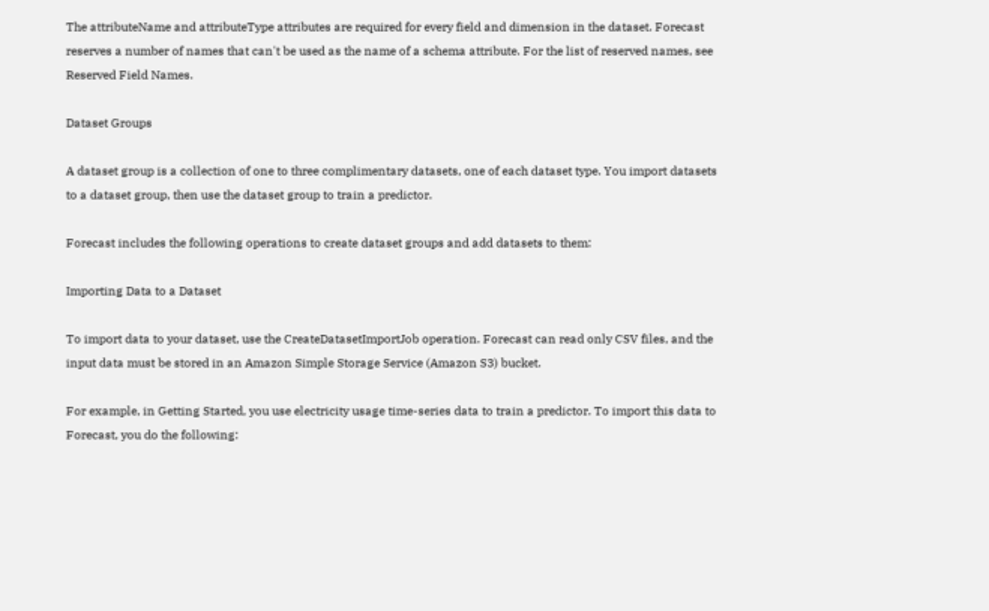The attributeName and attributeType attributes are required for every field and dimension in the dataset. Forecast reserves a number of names that can't be used as the name of a schema attribute. For the list of reserved names, see Reserved Field Names.

Dataset Groups

A dataset group is a collection of one to three complimentary datasets, one of each dataset type. You import datasets to a dataset group, then use the dataset group to train a predictor.

Forecast includes the following operations to create dataset groups and add datasets to them:

Importing Data to a Dataset

To import data to your dataset, use the CreateDatasetImportJob operation. Forecast can read only CSV files, and the input data must be stored in an Amazon Simple Storage Service (Amazon S3) bucket.

For example, in Getting Started, you use electricity usage time-series data to train a predictor. To import this data to Forecast, you do the following: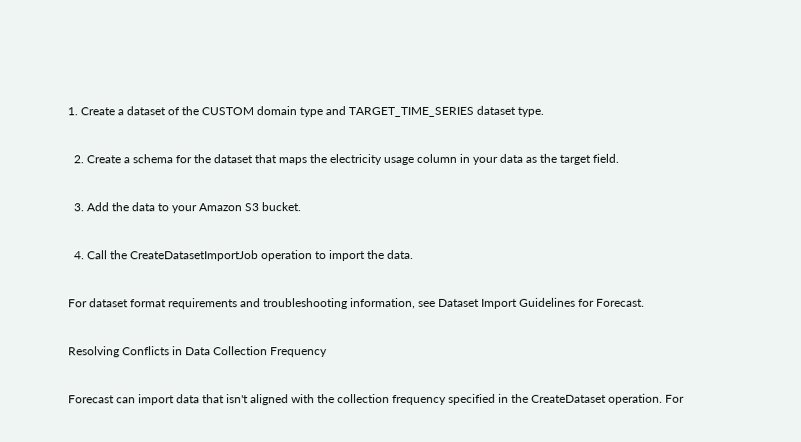1. Create a dataset of the CUSTOM domain type and TARGET_TIME_SERIES dataset type.

  2. Create a schema for the dataset that maps the electricity usage column in your data as the target field.

  3. Add the data to your Amazon S3 bucket.

  4. Call the CreateDatasetImportJob operation to import the data.

For dataset format requirements and troubleshooting information, see Dataset Import Guidelines for Forecast.

Resolving Conflicts in Data Collection Frequency

Forecast can import data that isn't aligned with the collection frequency specified in the CreateDataset operation. For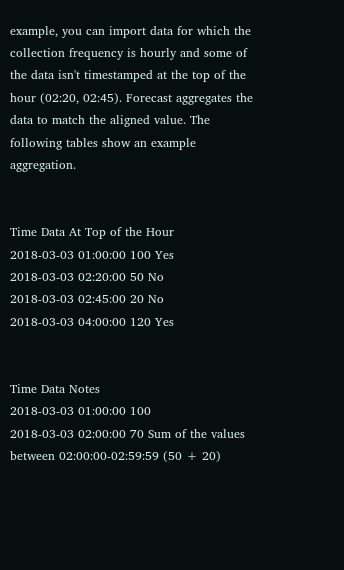example, you can import data for which the collection frequency is hourly and some of the data isn't timestamped at the top of the hour (02:20, 02:45). Forecast aggregates the data to match the aligned value. The following tables show an example aggregation.


Time Data At Top of the Hour
2018-03-03 01:00:00 100 Yes
2018-03-03 02:20:00 50 No
2018-03-03 02:45:00 20 No
2018-03-03 04:00:00 120 Yes


Time Data Notes
2018-03-03 01:00:00 100
2018-03-03 02:00:00 70 Sum of the values between 02:00:00-02:59:59 (50 + 20)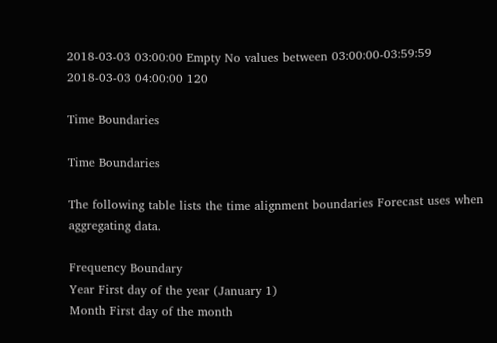2018-03-03 03:00:00 Empty No values between 03:00:00-03:59:59
2018-03-03 04:00:00 120

Time Boundaries

Time Boundaries

The following table lists the time alignment boundaries Forecast uses when aggregating data.

Frequency Boundary
Year First day of the year (January 1)
Month First day of the month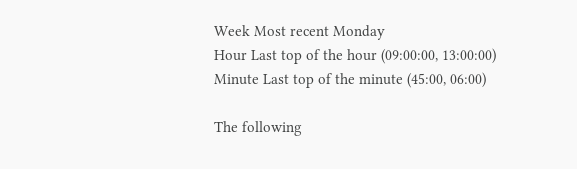Week Most recent Monday
Hour Last top of the hour (09:00:00, 13:00:00)
Minute Last top of the minute (45:00, 06:00)

The following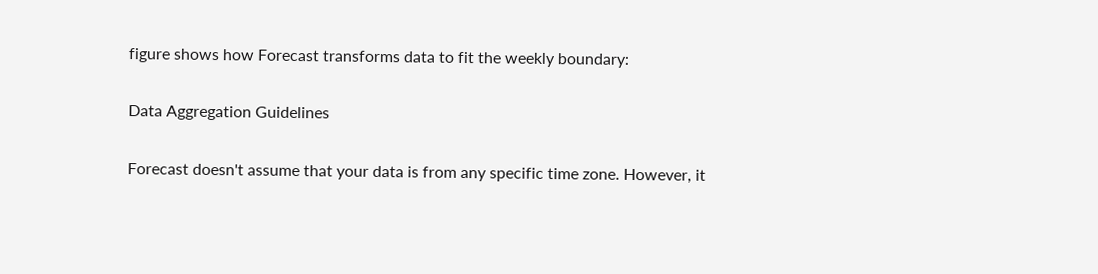figure shows how Forecast transforms data to fit the weekly boundary:

Data Aggregation Guidelines

Forecast doesn't assume that your data is from any specific time zone. However, it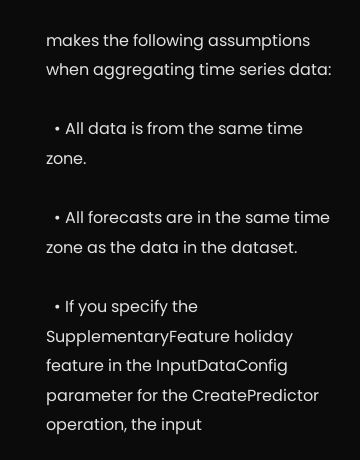makes the following assumptions when aggregating time series data:

  • All data is from the same time zone.

  • All forecasts are in the same time zone as the data in the dataset.

  • If you specify the SupplementaryFeature holiday feature in the InputDataConfig parameter for the CreatePredictor operation, the input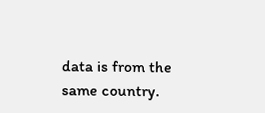data is from the same country.